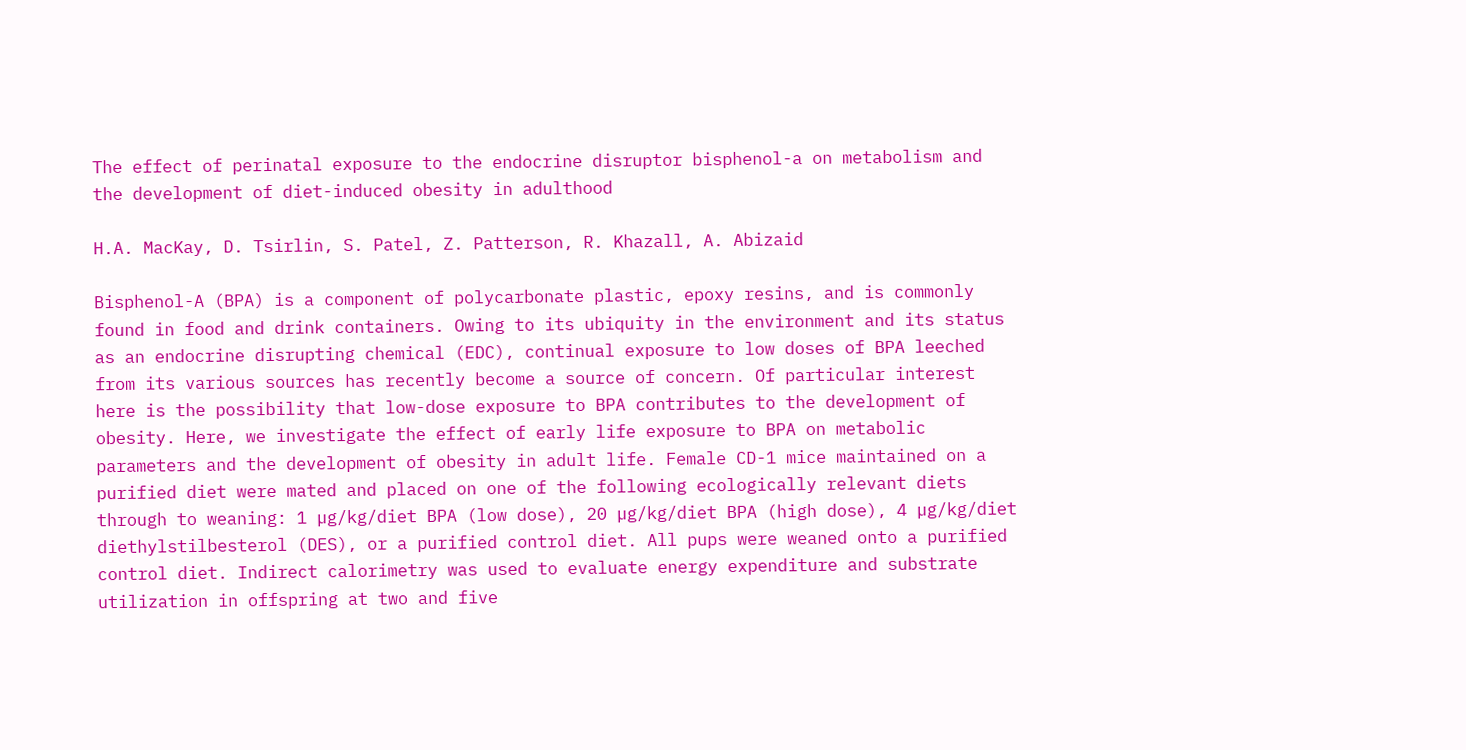The effect of perinatal exposure to the endocrine disruptor bisphenol-a on metabolism and the development of diet-induced obesity in adulthood

H.A. MacKay, D. Tsirlin, S. Patel, Z. Patterson, R. Khazall, A. Abizaid

Bisphenol-A (BPA) is a component of polycarbonate plastic, epoxy resins, and is commonly found in food and drink containers. Owing to its ubiquity in the environment and its status as an endocrine disrupting chemical (EDC), continual exposure to low doses of BPA leeched from its various sources has recently become a source of concern. Of particular interest here is the possibility that low-dose exposure to BPA contributes to the development of obesity. Here, we investigate the effect of early life exposure to BPA on metabolic parameters and the development of obesity in adult life. Female CD-1 mice maintained on a purified diet were mated and placed on one of the following ecologically relevant diets through to weaning: 1 µg/kg/diet BPA (low dose), 20 µg/kg/diet BPA (high dose), 4 µg/kg/diet diethylstilbesterol (DES), or a purified control diet. All pups were weaned onto a purified control diet. Indirect calorimetry was used to evaluate energy expenditure and substrate utilization in offspring at two and five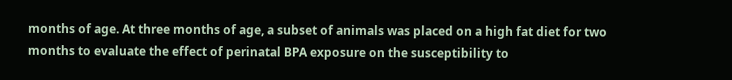months of age. At three months of age, a subset of animals was placed on a high fat diet for two months to evaluate the effect of perinatal BPA exposure on the susceptibility to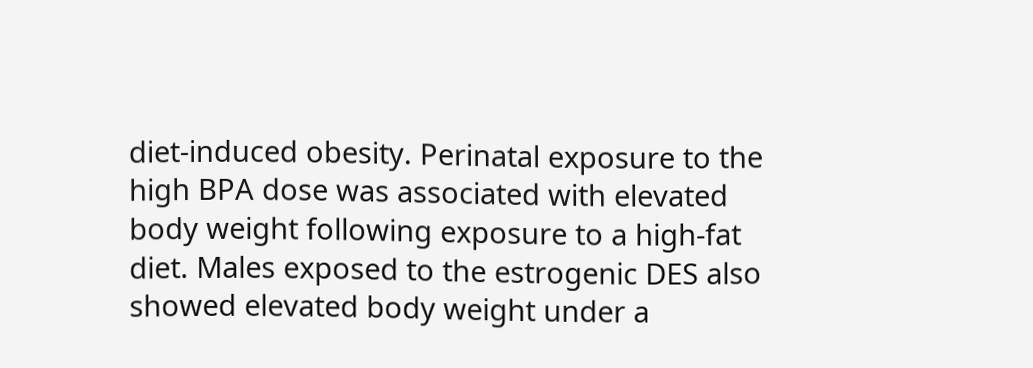diet-induced obesity. Perinatal exposure to the high BPA dose was associated with elevated body weight following exposure to a high-fat diet. Males exposed to the estrogenic DES also showed elevated body weight under a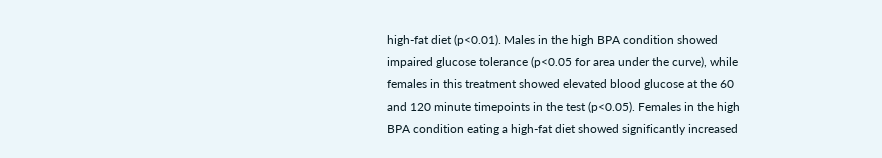high-fat diet (p<0.01). Males in the high BPA condition showed impaired glucose tolerance (p<0.05 for area under the curve), while females in this treatment showed elevated blood glucose at the 60 and 120 minute timepoints in the test (p<0.05). Females in the high BPA condition eating a high-fat diet showed significantly increased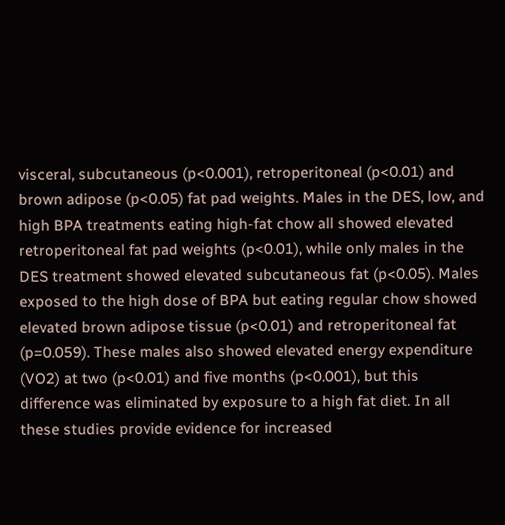visceral, subcutaneous (p<0.001), retroperitoneal (p<0.01) and brown adipose (p<0.05) fat pad weights. Males in the DES, low, and high BPA treatments eating high-fat chow all showed elevated retroperitoneal fat pad weights (p<0.01), while only males in the DES treatment showed elevated subcutaneous fat (p<0.05). Males exposed to the high dose of BPA but eating regular chow showed elevated brown adipose tissue (p<0.01) and retroperitoneal fat (p=0.059). These males also showed elevated energy expenditure (VO2) at two (p<0.01) and five months (p<0.001), but this difference was eliminated by exposure to a high fat diet. In all these studies provide evidence for increased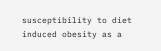susceptibility to diet induced obesity as a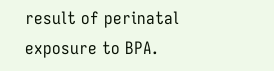result of perinatal exposure to BPA.